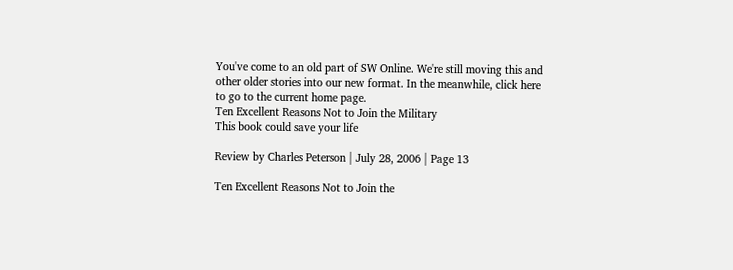You've come to an old part of SW Online. We're still moving this and other older stories into our new format. In the meanwhile, click here to go to the current home page.
Ten Excellent Reasons Not to Join the Military
This book could save your life

Review by Charles Peterson | July 28, 2006 | Page 13

Ten Excellent Reasons Not to Join the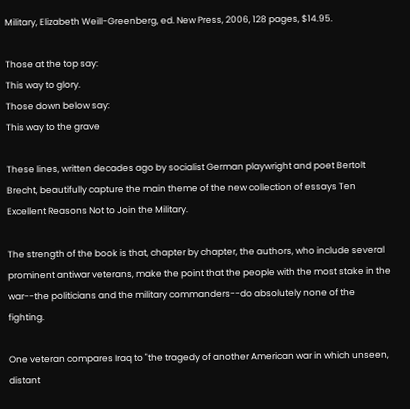Military, Elizabeth Weill-Greenberg, ed. New Press, 2006, 128 pages, $14.95.

Those at the top say:
This way to glory.
Those down below say:
This way to the grave

These lines, written decades ago by socialist German playwright and poet Bertolt Brecht, beautifully capture the main theme of the new collection of essays Ten Excellent Reasons Not to Join the Military.

The strength of the book is that, chapter by chapter, the authors, who include several prominent antiwar veterans, make the point that the people with the most stake in the war--the politicians and the military commanders--do absolutely none of the fighting.

One veteran compares Iraq to "the tragedy of another American war in which unseen, distant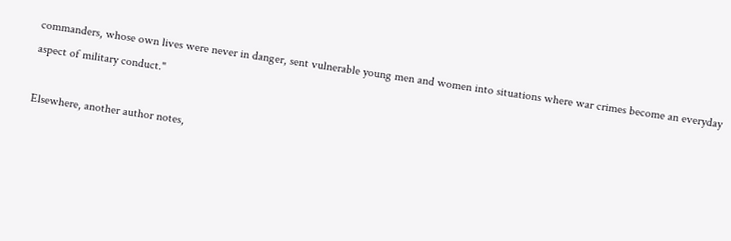commanders, whose own lives were never in danger, sent vulnerable young men and women into situations where war crimes become an everyday aspect of military conduct."

Elsewhere, another author notes,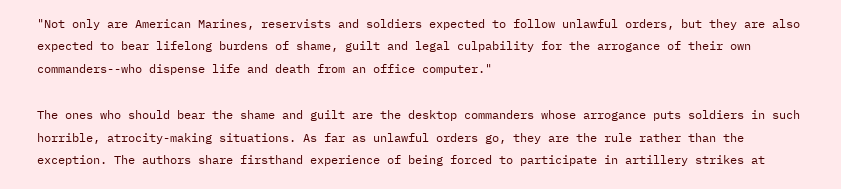"Not only are American Marines, reservists and soldiers expected to follow unlawful orders, but they are also expected to bear lifelong burdens of shame, guilt and legal culpability for the arrogance of their own commanders--who dispense life and death from an office computer."

The ones who should bear the shame and guilt are the desktop commanders whose arrogance puts soldiers in such horrible, atrocity-making situations. As far as unlawful orders go, they are the rule rather than the exception. The authors share firsthand experience of being forced to participate in artillery strikes at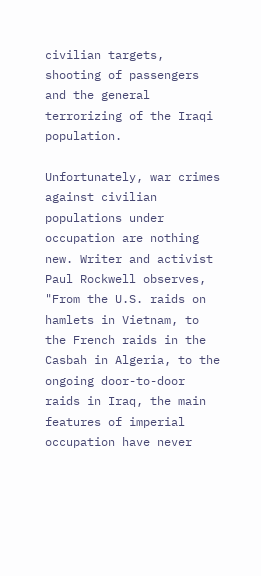civilian targets, shooting of passengers and the general terrorizing of the Iraqi population.

Unfortunately, war crimes against civilian populations under occupation are nothing new. Writer and activist Paul Rockwell observes, "From the U.S. raids on hamlets in Vietnam, to the French raids in the Casbah in Algeria, to the ongoing door-to-door raids in Iraq, the main features of imperial occupation have never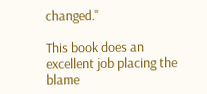changed."

This book does an excellent job placing the blame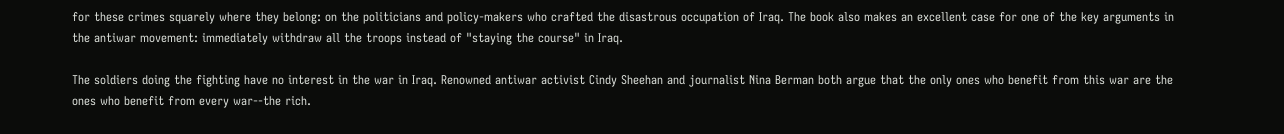for these crimes squarely where they belong: on the politicians and policy-makers who crafted the disastrous occupation of Iraq. The book also makes an excellent case for one of the key arguments in the antiwar movement: immediately withdraw all the troops instead of "staying the course" in Iraq.

The soldiers doing the fighting have no interest in the war in Iraq. Renowned antiwar activist Cindy Sheehan and journalist Nina Berman both argue that the only ones who benefit from this war are the ones who benefit from every war--the rich.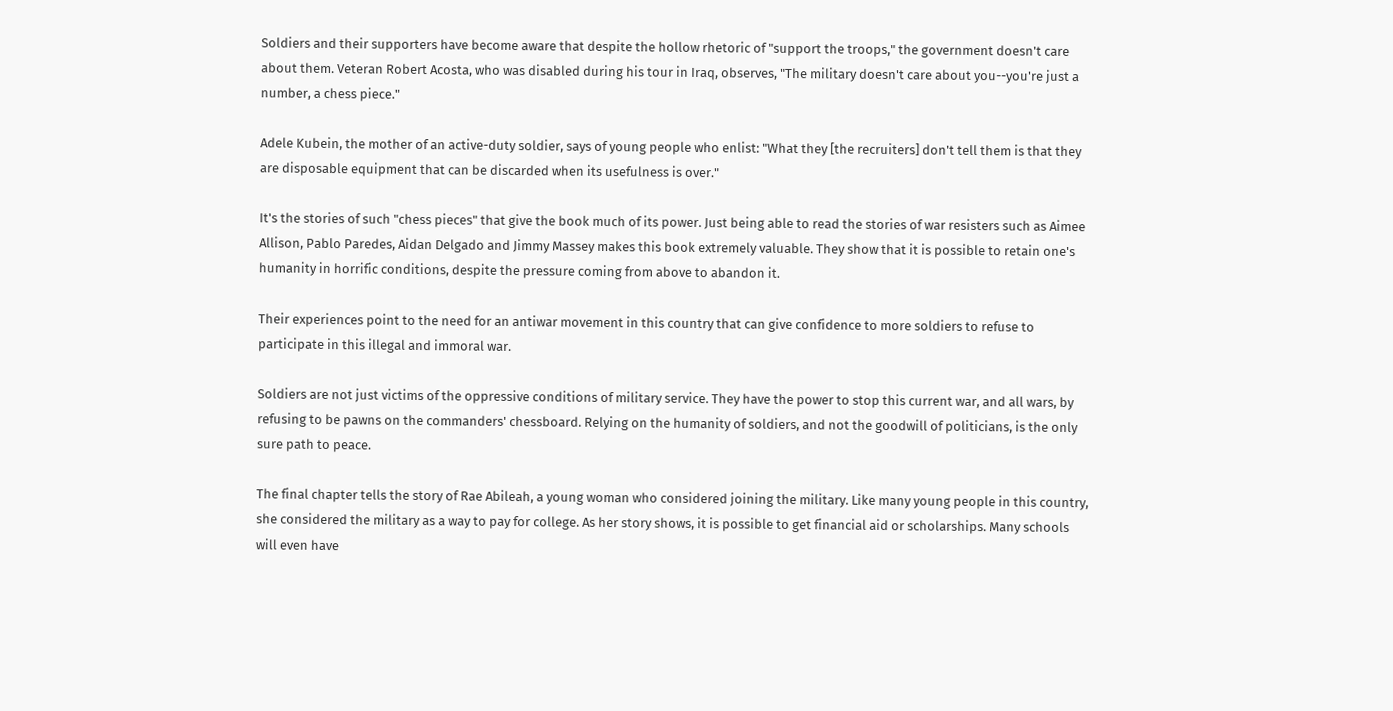Soldiers and their supporters have become aware that despite the hollow rhetoric of "support the troops," the government doesn't care about them. Veteran Robert Acosta, who was disabled during his tour in Iraq, observes, "The military doesn't care about you--you're just a number, a chess piece."

Adele Kubein, the mother of an active-duty soldier, says of young people who enlist: "What they [the recruiters] don't tell them is that they are disposable equipment that can be discarded when its usefulness is over."

It's the stories of such "chess pieces" that give the book much of its power. Just being able to read the stories of war resisters such as Aimee Allison, Pablo Paredes, Aidan Delgado and Jimmy Massey makes this book extremely valuable. They show that it is possible to retain one's humanity in horrific conditions, despite the pressure coming from above to abandon it.

Their experiences point to the need for an antiwar movement in this country that can give confidence to more soldiers to refuse to participate in this illegal and immoral war.

Soldiers are not just victims of the oppressive conditions of military service. They have the power to stop this current war, and all wars, by refusing to be pawns on the commanders' chessboard. Relying on the humanity of soldiers, and not the goodwill of politicians, is the only sure path to peace.

The final chapter tells the story of Rae Abileah, a young woman who considered joining the military. Like many young people in this country, she considered the military as a way to pay for college. As her story shows, it is possible to get financial aid or scholarships. Many schools will even have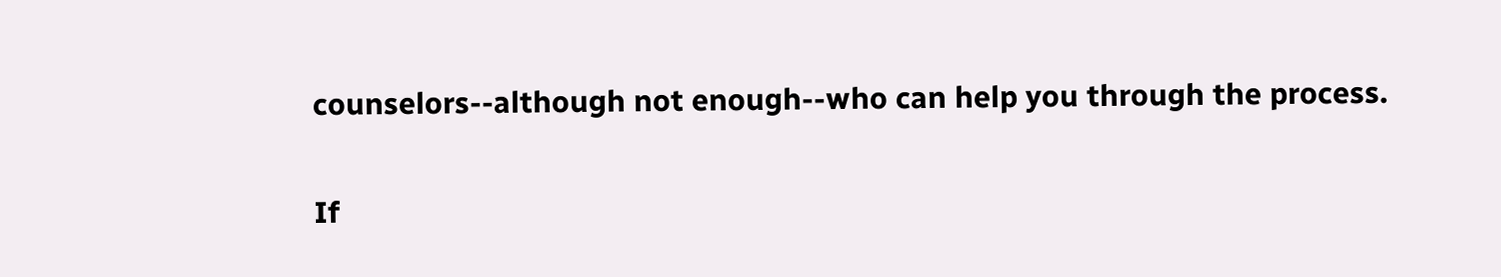counselors--although not enough--who can help you through the process.

If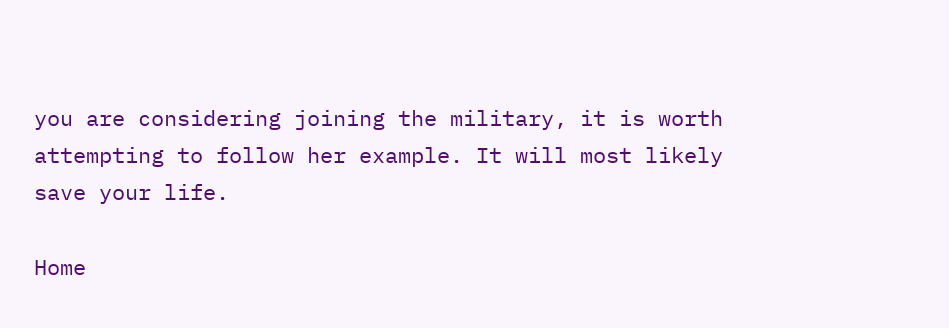you are considering joining the military, it is worth attempting to follow her example. It will most likely save your life.

Home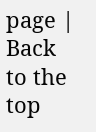page | Back to the top